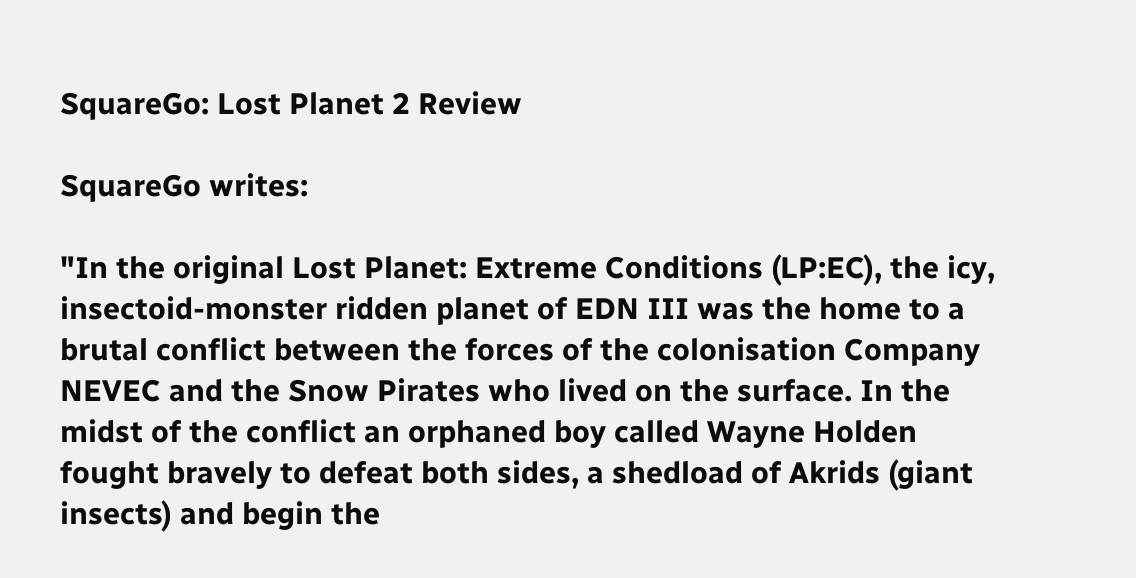SquareGo: Lost Planet 2 Review

SquareGo writes:

"In the original Lost Planet: Extreme Conditions (LP:EC), the icy, insectoid-monster ridden planet of EDN III was the home to a brutal conflict between the forces of the colonisation Company NEVEC and the Snow Pirates who lived on the surface. In the midst of the conflict an orphaned boy called Wayne Holden fought bravely to defeat both sides, a shedload of Akrids (giant insects) and begin the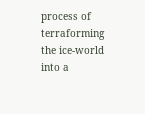process of terraforming the ice-world into a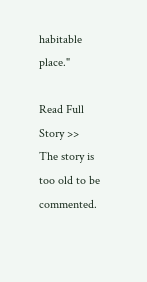habitable place."

Read Full Story >>
The story is too old to be commented.